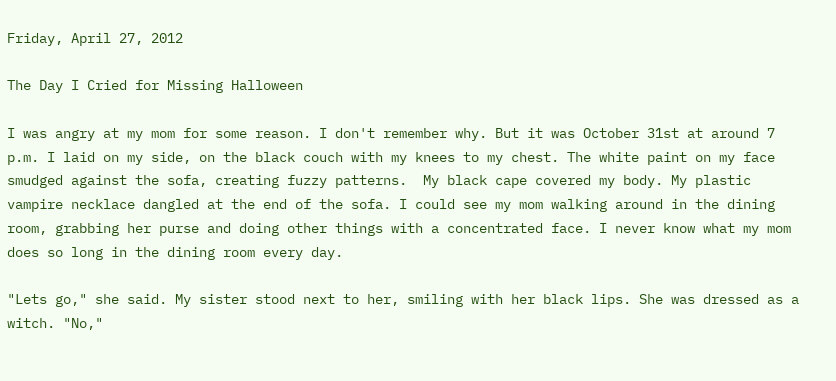Friday, April 27, 2012

The Day I Cried for Missing Halloween

I was angry at my mom for some reason. I don't remember why. But it was October 31st at around 7 p.m. I laid on my side, on the black couch with my knees to my chest. The white paint on my face smudged against the sofa, creating fuzzy patterns.  My black cape covered my body. My plastic vampire necklace dangled at the end of the sofa. I could see my mom walking around in the dining room, grabbing her purse and doing other things with a concentrated face. I never know what my mom does so long in the dining room every day.

"Lets go," she said. My sister stood next to her, smiling with her black lips. She was dressed as a witch. "No,"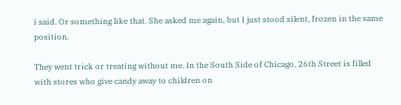i said. Or something like that. She asked me again, but I just stood silent, frozen in the same position.

They went trick or treating without me. In the South Side of Chicago, 26th Street is filled with stores who give candy away to children on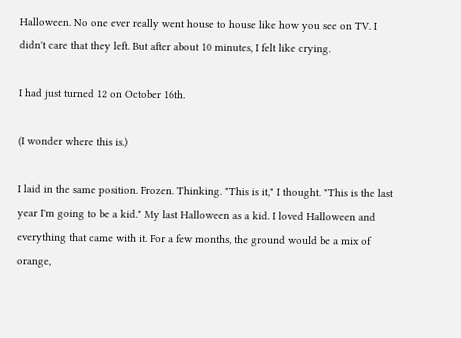Halloween. No one ever really went house to house like how you see on TV. I didn't care that they left. But after about 10 minutes, I felt like crying.

I had just turned 12 on October 16th.

(I wonder where this is.)

I laid in the same position. Frozen. Thinking. "This is it," I thought. "This is the last year I'm going to be a kid." My last Halloween as a kid. I loved Halloween and everything that came with it. For a few months, the ground would be a mix of orange,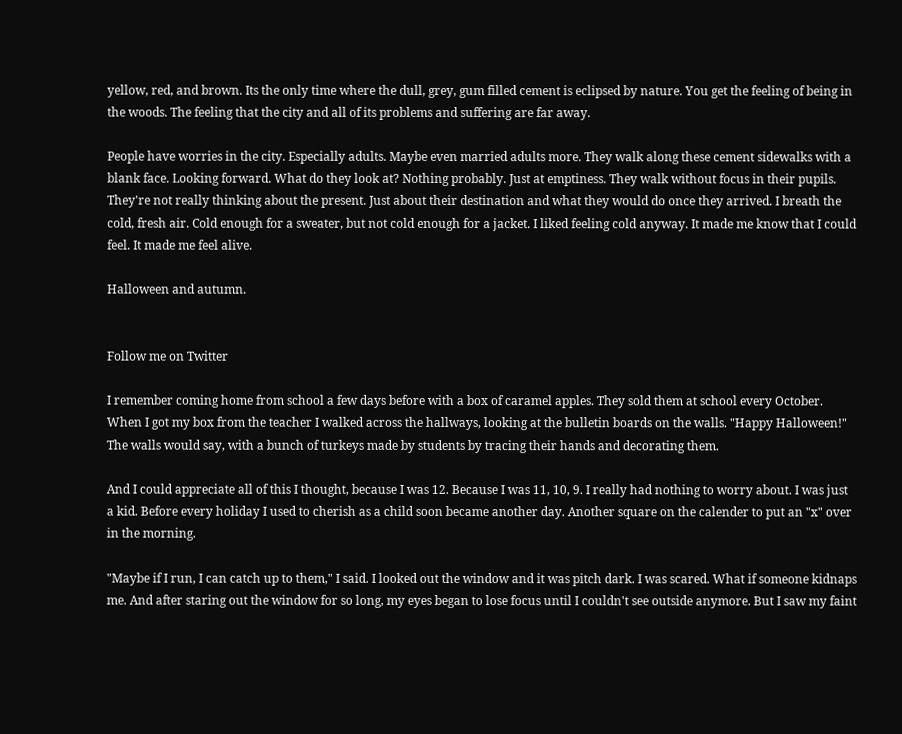yellow, red, and brown. Its the only time where the dull, grey, gum filled cement is eclipsed by nature. You get the feeling of being in the woods. The feeling that the city and all of its problems and suffering are far away.

People have worries in the city. Especially adults. Maybe even married adults more. They walk along these cement sidewalks with a blank face. Looking forward. What do they look at? Nothing probably. Just at emptiness. They walk without focus in their pupils. They're not really thinking about the present. Just about their destination and what they would do once they arrived. I breath the cold, fresh air. Cold enough for a sweater, but not cold enough for a jacket. I liked feeling cold anyway. It made me know that I could feel. It made me feel alive.

Halloween and autumn.


Follow me on Twitter

I remember coming home from school a few days before with a box of caramel apples. They sold them at school every October. When I got my box from the teacher I walked across the hallways, looking at the bulletin boards on the walls. "Happy Halloween!" The walls would say, with a bunch of turkeys made by students by tracing their hands and decorating them.

And I could appreciate all of this I thought, because I was 12. Because I was 11, 10, 9. I really had nothing to worry about. I was just a kid. Before every holiday I used to cherish as a child soon became another day. Another square on the calender to put an "x" over in the morning.

"Maybe if I run, I can catch up to them," I said. I looked out the window and it was pitch dark. I was scared. What if someone kidnaps me. And after staring out the window for so long, my eyes began to lose focus until I couldn't see outside anymore. But I saw my faint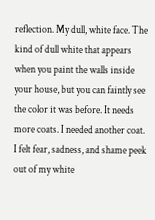reflection. My dull, white face. The kind of dull white that appears when you paint the walls inside your house, but you can faintly see the color it was before. It needs more coats. I needed another coat. I felt fear, sadness, and shame peek out of my white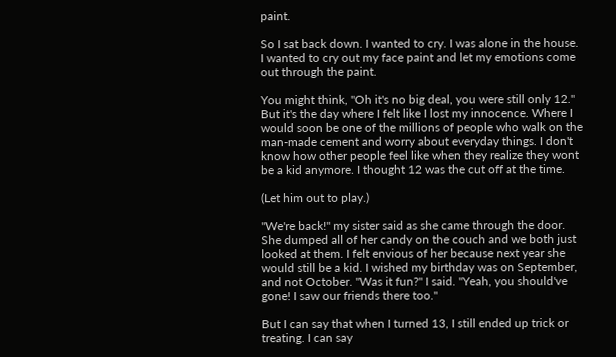paint.

So I sat back down. I wanted to cry. I was alone in the house. I wanted to cry out my face paint and let my emotions come out through the paint.

You might think, "Oh it's no big deal, you were still only 12." But it's the day where I felt like I lost my innocence. Where I would soon be one of the millions of people who walk on the man-made cement and worry about everyday things. I don't know how other people feel like when they realize they wont be a kid anymore. I thought 12 was the cut off at the time.

(Let him out to play.)

"We're back!" my sister said as she came through the door. She dumped all of her candy on the couch and we both just looked at them. I felt envious of her because next year she would still be a kid. I wished my birthday was on September, and not October. "Was it fun?" I said. "Yeah, you should've gone! I saw our friends there too."

But I can say that when I turned 13, I still ended up trick or treating. I can say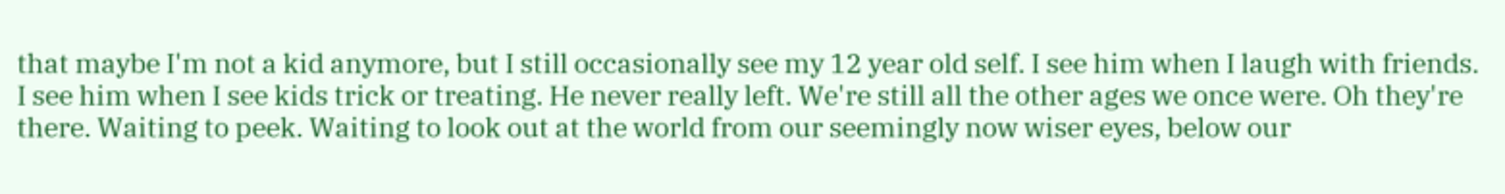that maybe I'm not a kid anymore, but I still occasionally see my 12 year old self. I see him when I laugh with friends. I see him when I see kids trick or treating. He never really left. We're still all the other ages we once were. Oh they're there. Waiting to peek. Waiting to look out at the world from our seemingly now wiser eyes, below our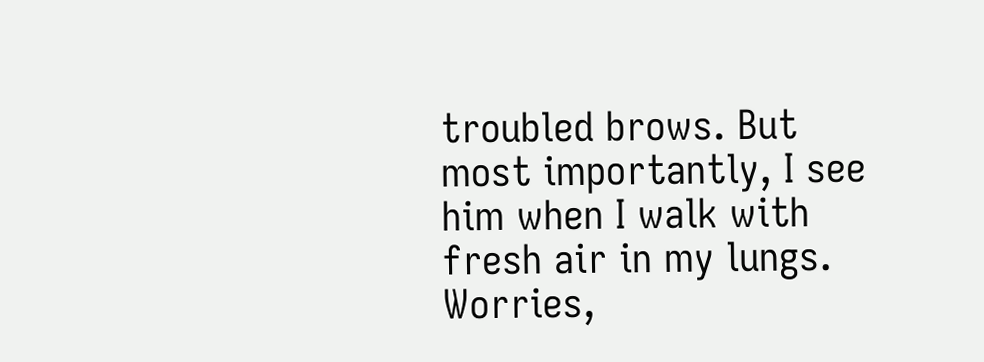troubled brows. But most importantly, I see him when I walk with fresh air in my lungs. Worries,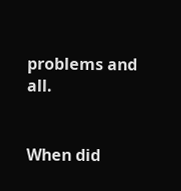problems and all.


When did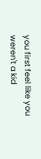you first feel like you weren't a kid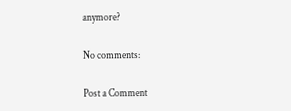anymore?

No comments:

Post a Comment